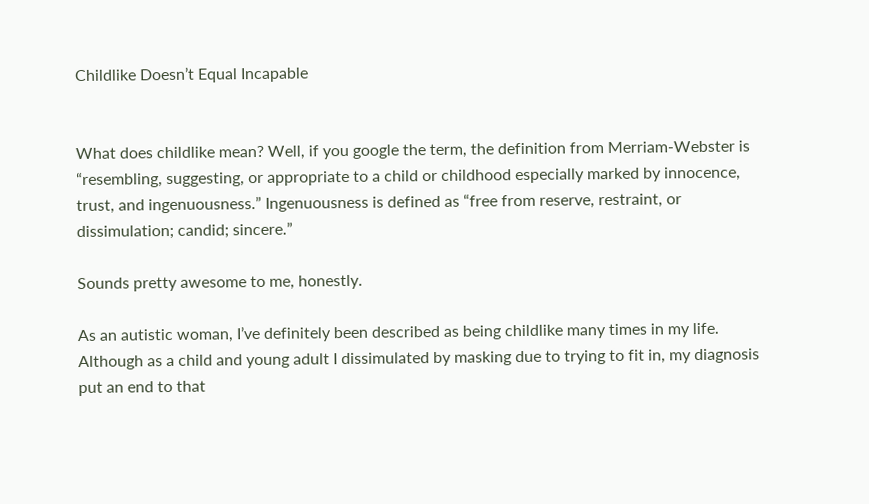Childlike Doesn’t Equal Incapable


What does childlike mean? Well, if you google the term, the definition from Merriam-Webster is “resembling, suggesting, or appropriate to a child or childhood especially marked by innocence, trust, and ingenuousness.” Ingenuousness is defined as “free from reserve, restraint, or dissimulation; candid; sincere.”

Sounds pretty awesome to me, honestly.

As an autistic woman, I’ve definitely been described as being childlike many times in my life. Although as a child and young adult I dissimulated by masking due to trying to fit in, my diagnosis put an end to that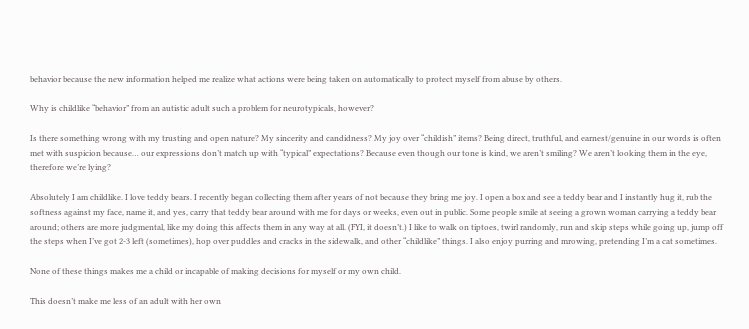behavior because the new information helped me realize what actions were being taken on automatically to protect myself from abuse by others.

Why is childlike “behavior” from an autistic adult such a problem for neurotypicals, however?

Is there something wrong with my trusting and open nature? My sincerity and candidness? My joy over “childish” items? Being direct, truthful, and earnest/genuine in our words is often met with suspicion because… our expressions don’t match up with “typical” expectations? Because even though our tone is kind, we aren’t smiling? We aren’t looking them in the eye, therefore we’re lying?

Absolutely I am childlike. I love teddy bears. I recently began collecting them after years of not because they bring me joy. I open a box and see a teddy bear and I instantly hug it, rub the softness against my face, name it, and yes, carry that teddy bear around with me for days or weeks, even out in public. Some people smile at seeing a grown woman carrying a teddy bear around; others are more judgmental, like my doing this affects them in any way at all. (FYI, it doesn’t.) I like to walk on tiptoes, twirl randomly, run and skip steps while going up, jump off the steps when I’ve got 2-3 left (sometimes), hop over puddles and cracks in the sidewalk, and other “childlike” things. I also enjoy purring and mrowing, pretending I’m a cat sometimes.

None of these things makes me a child or incapable of making decisions for myself or my own child.

This doesn’t make me less of an adult with her own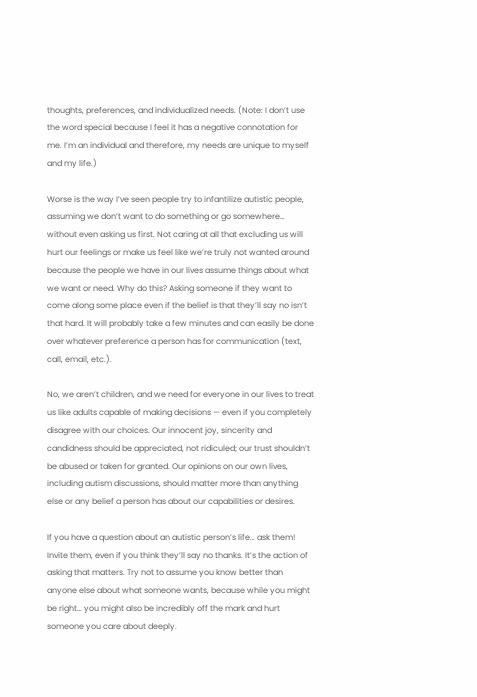thoughts, preferences, and individualized needs. (Note: I don’t use the word special because I feel it has a negative connotation for me. I’m an individual and therefore, my needs are unique to myself and my life.)

Worse is the way I’ve seen people try to infantilize autistic people, assuming we don’t want to do something or go somewhere… without even asking us first. Not caring at all that excluding us will hurt our feelings or make us feel like we’re truly not wanted around because the people we have in our lives assume things about what we want or need. Why do this? Asking someone if they want to come along some place even if the belief is that they’ll say no isn’t that hard. It will probably take a few minutes and can easily be done over whatever preference a person has for communication (text, call, email, etc.).

No, we aren’t children, and we need for everyone in our lives to treat us like adults capable of making decisions — even if you completely disagree with our choices. Our innocent joy, sincerity and candidness should be appreciated, not ridiculed; our trust shouldn’t be abused or taken for granted. Our opinions on our own lives, including autism discussions, should matter more than anything else or any belief a person has about our capabilities or desires.

If you have a question about an autistic person’s life… ask them! Invite them, even if you think they’ll say no thanks. It’s the action of asking that matters. Try not to assume you know better than anyone else about what someone wants, because while you might be right… you might also be incredibly off the mark and hurt someone you care about deeply.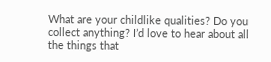What are your childlike qualities? Do you collect anything? I’d love to hear about all the things that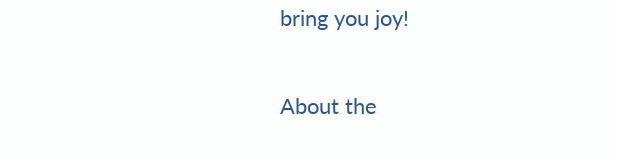bring you joy!

About the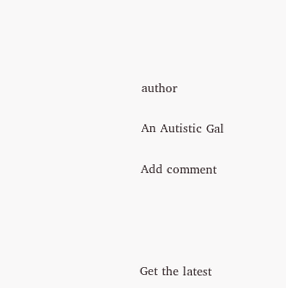author

An Autistic Gal

Add comment




Get the latest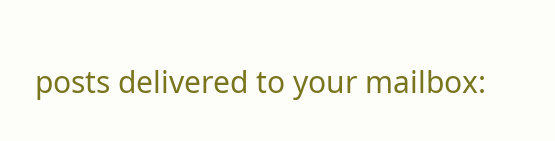posts delivered to your mailbox: